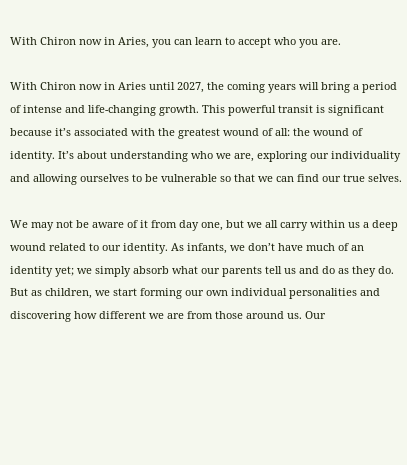With Chiron now in Aries, you can learn to accept who you are.

With Chiron now in Aries until 2027, the coming years will bring a period of intense and life-changing growth. This powerful transit is significant because it’s associated with the greatest wound of all: the wound of identity. It’s about understanding who we are, exploring our individuality and allowing ourselves to be vulnerable so that we can find our true selves.

We may not be aware of it from day one, but we all carry within us a deep wound related to our identity. As infants, we don’t have much of an identity yet; we simply absorb what our parents tell us and do as they do. But as children, we start forming our own individual personalities and discovering how different we are from those around us. Our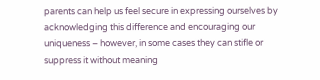parents can help us feel secure in expressing ourselves by acknowledging this difference and encouraging our uniqueness – however, in some cases they can stifle or suppress it without meaning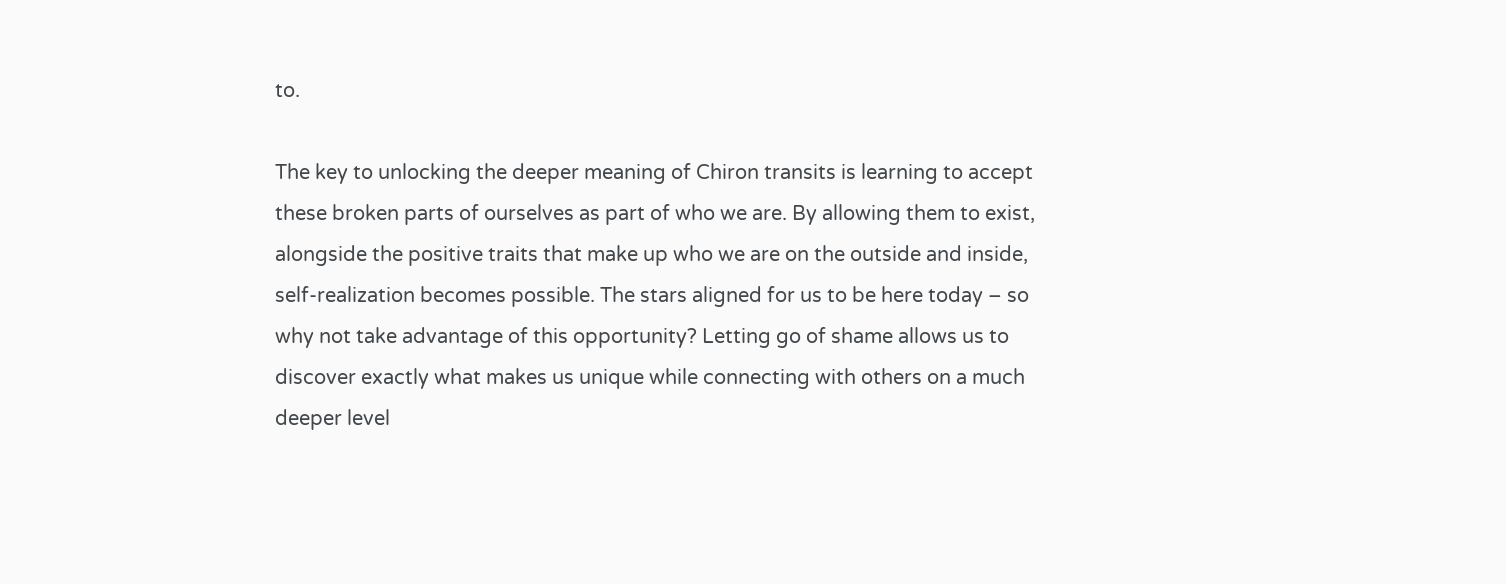to.

The key to unlocking the deeper meaning of Chiron transits is learning to accept these broken parts of ourselves as part of who we are. By allowing them to exist, alongside the positive traits that make up who we are on the outside and inside, self-realization becomes possible. The stars aligned for us to be here today – so why not take advantage of this opportunity? Letting go of shame allows us to discover exactly what makes us unique while connecting with others on a much deeper level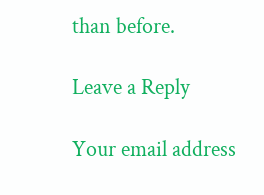than before.

Leave a Reply

Your email address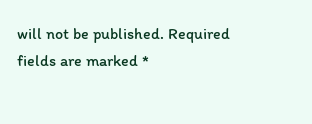will not be published. Required fields are marked *